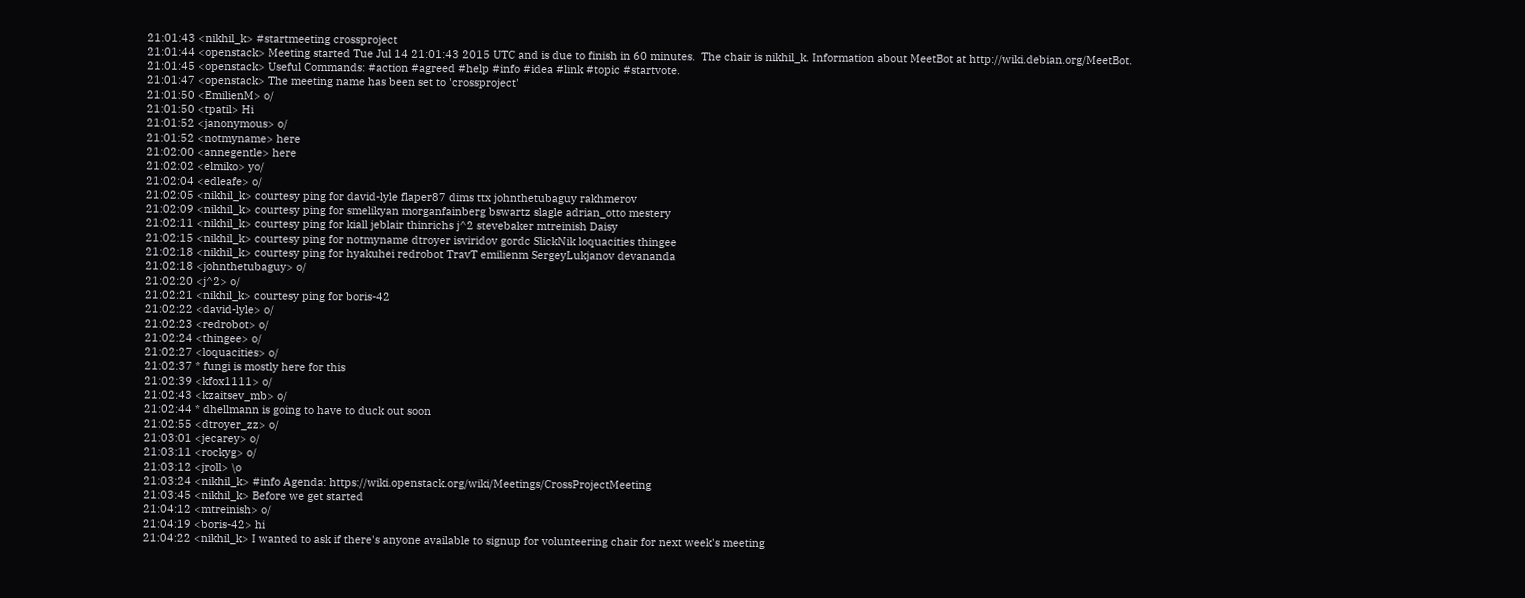21:01:43 <nikhil_k> #startmeeting crossproject
21:01:44 <openstack> Meeting started Tue Jul 14 21:01:43 2015 UTC and is due to finish in 60 minutes.  The chair is nikhil_k. Information about MeetBot at http://wiki.debian.org/MeetBot.
21:01:45 <openstack> Useful Commands: #action #agreed #help #info #idea #link #topic #startvote.
21:01:47 <openstack> The meeting name has been set to 'crossproject'
21:01:50 <EmilienM> o/
21:01:50 <tpatil> Hi
21:01:52 <janonymous> o/
21:01:52 <notmyname> here
21:02:00 <annegentle> here
21:02:02 <elmiko> yo/
21:02:04 <edleafe> o/
21:02:05 <nikhil_k> courtesy ping for david-lyle flaper87 dims ttx johnthetubaguy rakhmerov
21:02:09 <nikhil_k> courtesy ping for smelikyan morganfainberg bswartz slagle adrian_otto mestery
21:02:11 <nikhil_k> courtesy ping for kiall jeblair thinrichs j^2 stevebaker mtreinish Daisy
21:02:15 <nikhil_k> courtesy ping for notmyname dtroyer isviridov gordc SlickNik loquacities thingee
21:02:18 <nikhil_k> courtesy ping for hyakuhei redrobot TravT emilienm SergeyLukjanov devananda
21:02:18 <johnthetubaguy> o/
21:02:20 <j^2> o/
21:02:21 <nikhil_k> courtesy ping for boris-42
21:02:22 <david-lyle> o/
21:02:23 <redrobot> o/
21:02:24 <thingee> o/
21:02:27 <loquacities> o/
21:02:37 * fungi is mostly here for this
21:02:39 <kfox1111> o/
21:02:43 <kzaitsev_mb> o/
21:02:44 * dhellmann is going to have to duck out soon
21:02:55 <dtroyer_zz> o/
21:03:01 <jecarey> o/
21:03:11 <rockyg> o/
21:03:12 <jroll> \o
21:03:24 <nikhil_k> #info Agenda: https://wiki.openstack.org/wiki/Meetings/CrossProjectMeeting
21:03:45 <nikhil_k> Before we get started
21:04:12 <mtreinish> o/
21:04:19 <boris-42> hi
21:04:22 <nikhil_k> I wanted to ask if there's anyone available to signup for volunteering chair for next week's meeting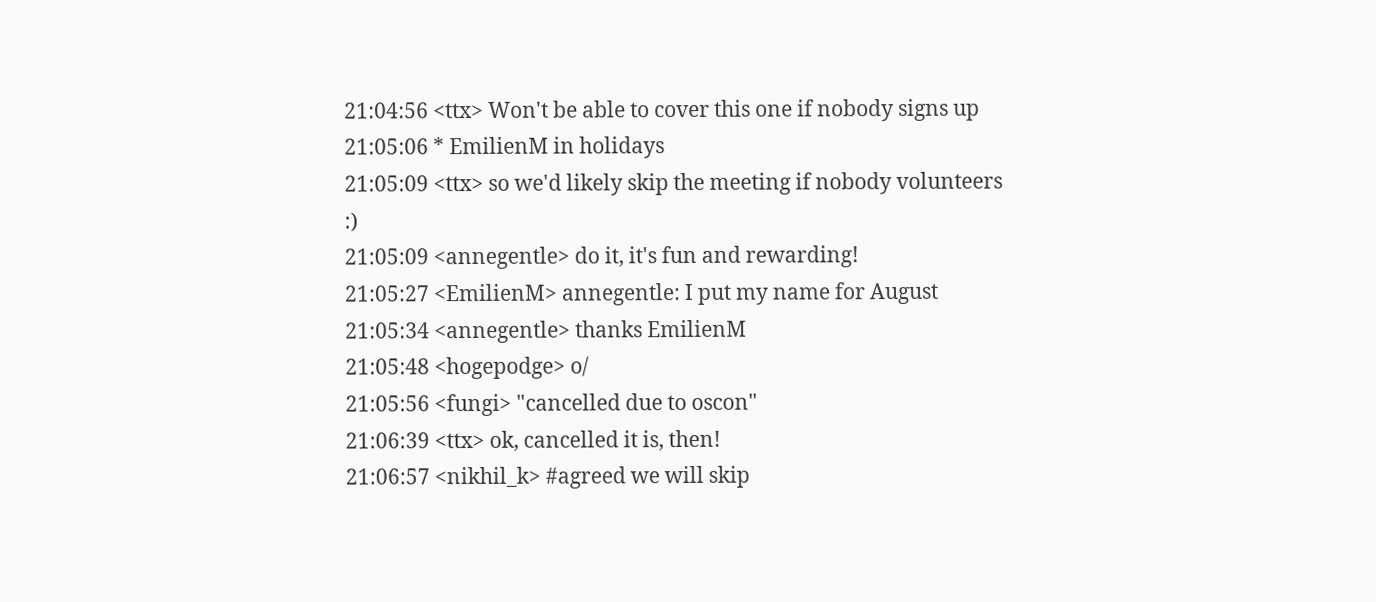21:04:56 <ttx> Won't be able to cover this one if nobody signs up
21:05:06 * EmilienM in holidays
21:05:09 <ttx> so we'd likely skip the meeting if nobody volunteers :)
21:05:09 <annegentle> do it, it's fun and rewarding!
21:05:27 <EmilienM> annegentle: I put my name for August
21:05:34 <annegentle> thanks EmilienM
21:05:48 <hogepodge> o/
21:05:56 <fungi> "cancelled due to oscon"
21:06:39 <ttx> ok, cancelled it is, then!
21:06:57 <nikhil_k> #agreed we will skip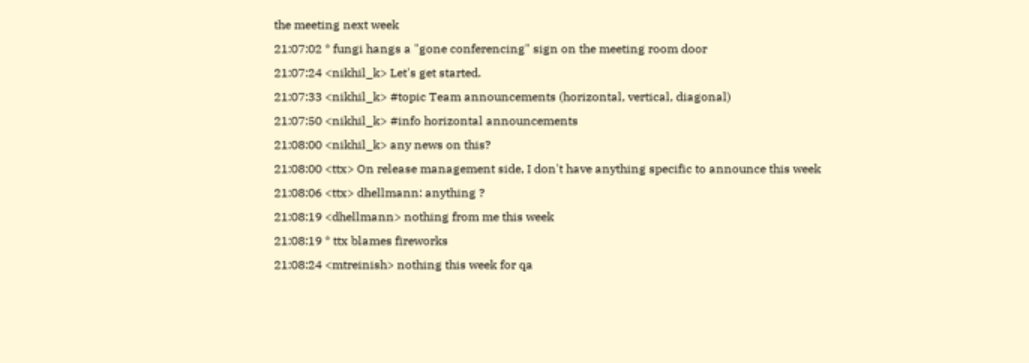the meeting next week
21:07:02 * fungi hangs a "gone conferencing" sign on the meeting room door
21:07:24 <nikhil_k> Let's get started.
21:07:33 <nikhil_k> #topic Team announcements (horizontal, vertical, diagonal)
21:07:50 <nikhil_k> #info horizontal announcements
21:08:00 <nikhil_k> any news on this?
21:08:00 <ttx> On release management side, I don't have anything specific to announce this week
21:08:06 <ttx> dhellmann: anything ?
21:08:19 <dhellmann> nothing from me this week
21:08:19 * ttx blames fireworks
21:08:24 <mtreinish> nothing this week for qa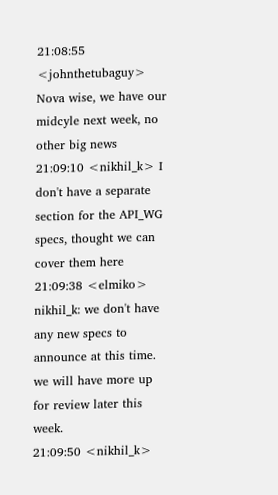21:08:55 <johnthetubaguy> Nova wise, we have our midcyle next week, no other big news
21:09:10 <nikhil_k> I don't have a separate section for the API_WG specs, thought we can cover them here
21:09:38 <elmiko> nikhil_k: we don't have any new specs to announce at this time. we will have more up for review later this week.
21:09:50 <nikhil_k>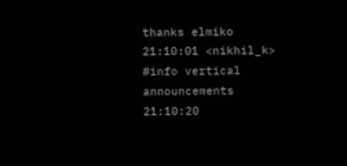thanks elmiko
21:10:01 <nikhil_k> #info vertical announcements
21:10:20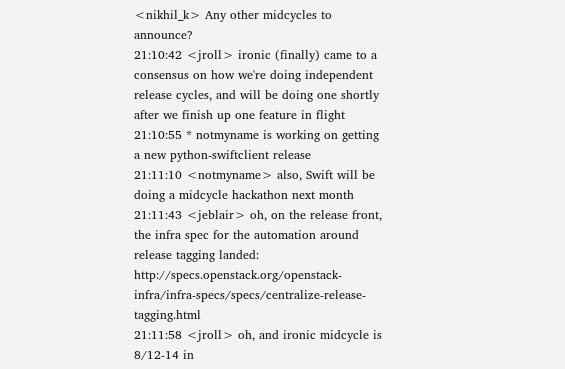<nikhil_k> Any other midcycles to announce?
21:10:42 <jroll> ironic (finally) came to a consensus on how we're doing independent release cycles, and will be doing one shortly after we finish up one feature in flight
21:10:55 * notmyname is working on getting a new python-swiftclient release
21:11:10 <notmyname> also, Swift will be doing a midcycle hackathon next month
21:11:43 <jeblair> oh, on the release front, the infra spec for the automation around release tagging landed: http://specs.openstack.org/openstack-infra/infra-specs/specs/centralize-release-tagging.html
21:11:58 <jroll> oh, and ironic midcycle is 8/12-14 in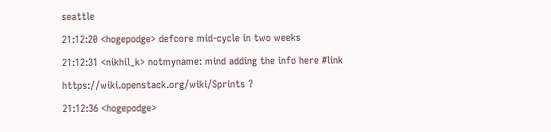seattle
21:12:20 <hogepodge> defcore mid-cycle in two weeks
21:12:31 <nikhil_k> notmyname: mind adding the info here #link https://wiki.openstack.org/wiki/Sprints ?
21:12:36 <hogepodge>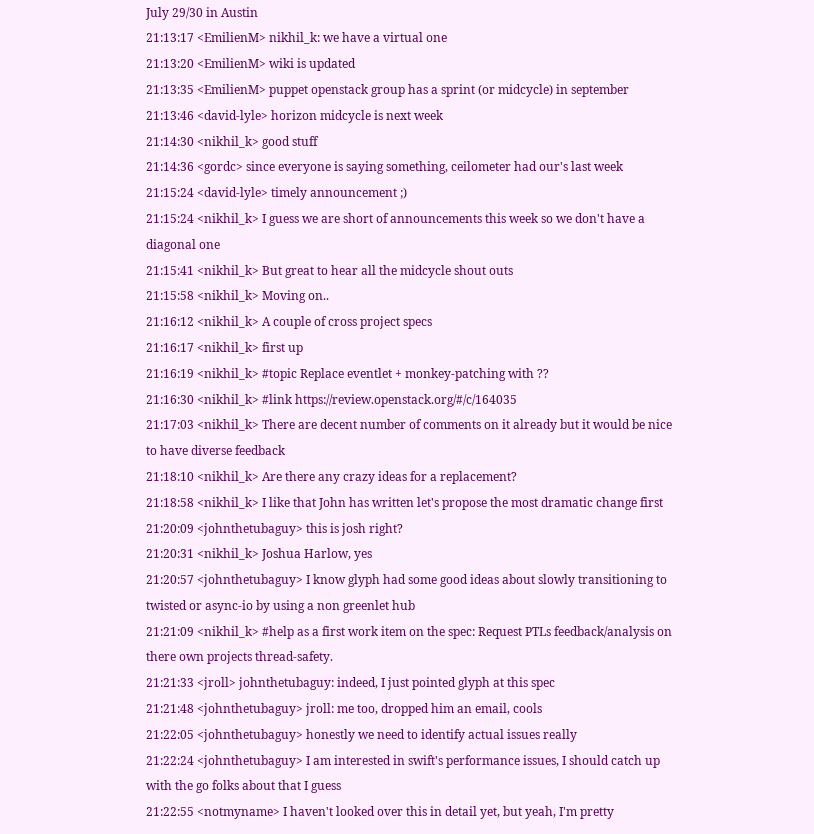July 29/30 in Austin
21:13:17 <EmilienM> nikhil_k: we have a virtual one
21:13:20 <EmilienM> wiki is updated
21:13:35 <EmilienM> puppet openstack group has a sprint (or midcycle) in september
21:13:46 <david-lyle> horizon midcycle is next week
21:14:30 <nikhil_k> good stuff
21:14:36 <gordc> since everyone is saying something, ceilometer had our's last week
21:15:24 <david-lyle> timely announcement ;)
21:15:24 <nikhil_k> I guess we are short of announcements this week so we don't have a diagonal one
21:15:41 <nikhil_k> But great to hear all the midcycle shout outs
21:15:58 <nikhil_k> Moving on..
21:16:12 <nikhil_k> A couple of cross project specs
21:16:17 <nikhil_k> first up
21:16:19 <nikhil_k> #topic Replace eventlet + monkey-patching with ??
21:16:30 <nikhil_k> #link https://review.openstack.org/#/c/164035
21:17:03 <nikhil_k> There are decent number of comments on it already but it would be nice to have diverse feedback
21:18:10 <nikhil_k> Are there any crazy ideas for a replacement?
21:18:58 <nikhil_k> I like that John has written let's propose the most dramatic change first
21:20:09 <johnthetubaguy> this is josh right?
21:20:31 <nikhil_k> Joshua Harlow, yes
21:20:57 <johnthetubaguy> I know glyph had some good ideas about slowly transitioning to twisted or async-io by using a non greenlet hub
21:21:09 <nikhil_k> #help as a first work item on the spec: Request PTLs feedback/analysis on there own projects thread-safety.
21:21:33 <jroll> johnthetubaguy: indeed, I just pointed glyph at this spec
21:21:48 <johnthetubaguy> jroll: me too, dropped him an email, cools
21:22:05 <johnthetubaguy> honestly we need to identify actual issues really
21:22:24 <johnthetubaguy> I am interested in swift's performance issues, I should catch up with the go folks about that I guess
21:22:55 <notmyname> I haven't looked over this in detail yet, but yeah, I'm pretty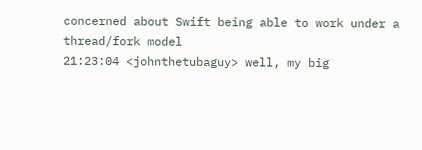concerned about Swift being able to work under a thread/fork model
21:23:04 <johnthetubaguy> well, my big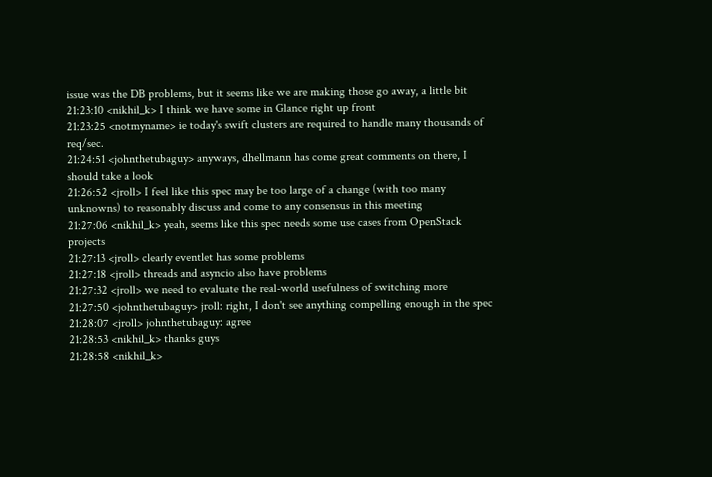issue was the DB problems, but it seems like we are making those go away, a little bit
21:23:10 <nikhil_k> I think we have some in Glance right up front
21:23:25 <notmyname> ie today's swift clusters are required to handle many thousands of req/sec.
21:24:51 <johnthetubaguy> anyways, dhellmann has come great comments on there, I should take a look
21:26:52 <jroll> I feel like this spec may be too large of a change (with too many unknowns) to reasonably discuss and come to any consensus in this meeting
21:27:06 <nikhil_k> yeah, seems like this spec needs some use cases from OpenStack projects
21:27:13 <jroll> clearly eventlet has some problems
21:27:18 <jroll> threads and asyncio also have problems
21:27:32 <jroll> we need to evaluate the real-world usefulness of switching more
21:27:50 <johnthetubaguy> jroll: right, I don't see anything compelling enough in the spec
21:28:07 <jroll> johnthetubaguy: agree
21:28:53 <nikhil_k> thanks guys
21:28:58 <nikhil_k>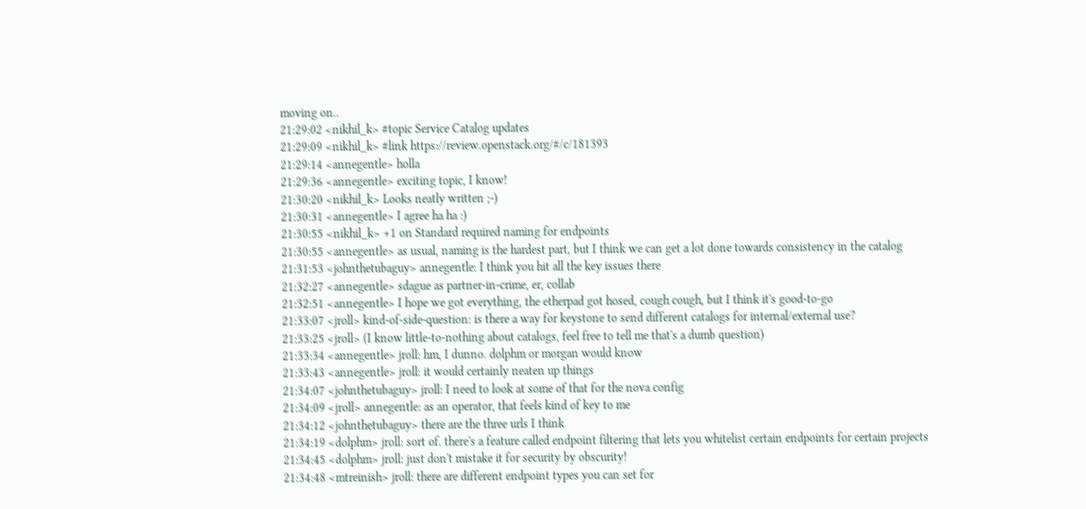moving on..
21:29:02 <nikhil_k> #topic Service Catalog updates
21:29:09 <nikhil_k> #link https://review.openstack.org/#/c/181393
21:29:14 <annegentle> holla
21:29:36 <annegentle> exciting topic, I know!
21:30:20 <nikhil_k> Looks neatly written ;-)
21:30:31 <annegentle> I agree ha ha :)
21:30:55 <nikhil_k> +1 on Standard required naming for endpoints
21:30:55 <annegentle> as usual, naming is the hardest part, but I think we can get a lot done towards consistency in the catalog
21:31:53 <johnthetubaguy> annegentle: I think you hit all the key issues there
21:32:27 <annegentle> sdague as partner-in-crime, er, collab
21:32:51 <annegentle> I hope we got everything, the etherpad got hosed, cough cough, but I think it's good-to-go
21:33:07 <jroll> kind-of-side-question: is there a way for keystone to send different catalogs for internal/external use?
21:33:25 <jroll> (I know little-to-nothing about catalogs, feel free to tell me that's a dumb question)
21:33:34 <annegentle> jroll: hm, I dunno. dolphm or morgan would know
21:33:43 <annegentle> jroll: it would certainly neaten up things
21:34:07 <johnthetubaguy> jroll: I need to look at some of that for the nova config
21:34:09 <jroll> annegentle: as an operator, that feels kind of key to me
21:34:12 <johnthetubaguy> there are the three urls I think
21:34:19 <dolphm> jroll: sort of. there's a feature called endpoint filtering that lets you whitelist certain endpoints for certain projects
21:34:45 <dolphm> jroll: just don't mistake it for security by obscurity!
21:34:48 <mtreinish> jroll: there are different endpoint types you can set for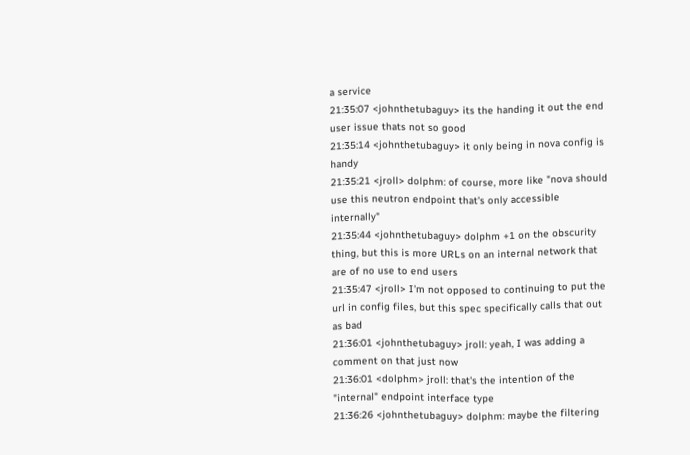a service
21:35:07 <johnthetubaguy> its the handing it out the end user issue thats not so good
21:35:14 <johnthetubaguy> it only being in nova config is handy
21:35:21 <jroll> dolphm: of course, more like "nova should use this neutron endpoint that's only accessible internally"
21:35:44 <johnthetubaguy> dolphm +1 on the obscurity thing, but this is more URLs on an internal network that are of no use to end users
21:35:47 <jroll> I'm not opposed to continuing to put the url in config files, but this spec specifically calls that out as bad
21:36:01 <johnthetubaguy> jroll: yeah, I was adding a comment on that just now
21:36:01 <dolphm> jroll: that's the intention of the "internal" endpoint interface type
21:36:26 <johnthetubaguy> dolphm: maybe the filtering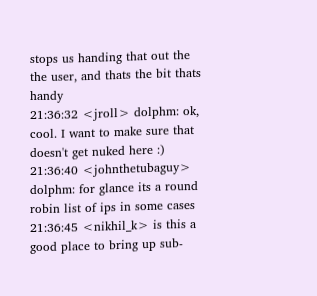stops us handing that out the the user, and thats the bit thats handy
21:36:32 <jroll> dolphm: ok, cool. I want to make sure that doesn't get nuked here :)
21:36:40 <johnthetubaguy> dolphm: for glance its a round robin list of ips in some cases
21:36:45 <nikhil_k> is this a good place to bring up sub-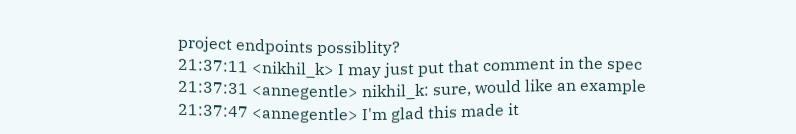project endpoints possiblity?
21:37:11 <nikhil_k> I may just put that comment in the spec
21:37:31 <annegentle> nikhil_k: sure, would like an example
21:37:47 <annegentle> I'm glad this made it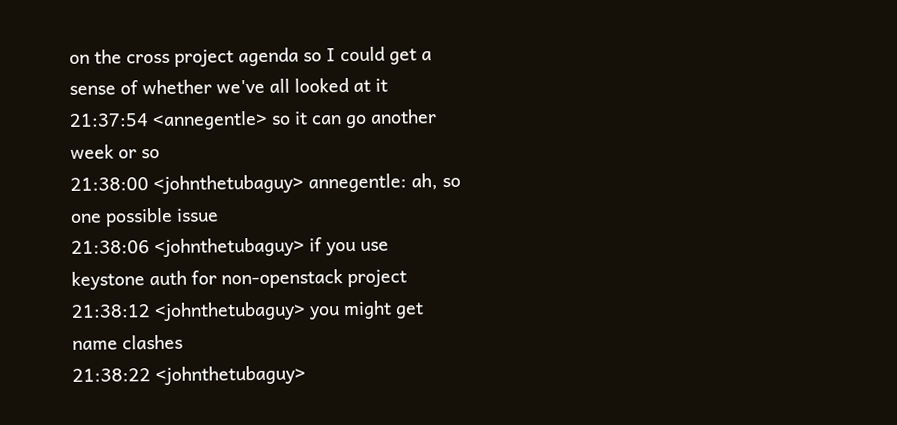on the cross project agenda so I could get a sense of whether we've all looked at it
21:37:54 <annegentle> so it can go another week or so
21:38:00 <johnthetubaguy> annegentle: ah, so one possible issue
21:38:06 <johnthetubaguy> if you use keystone auth for non-openstack project
21:38:12 <johnthetubaguy> you might get name clashes
21:38:22 <johnthetubaguy>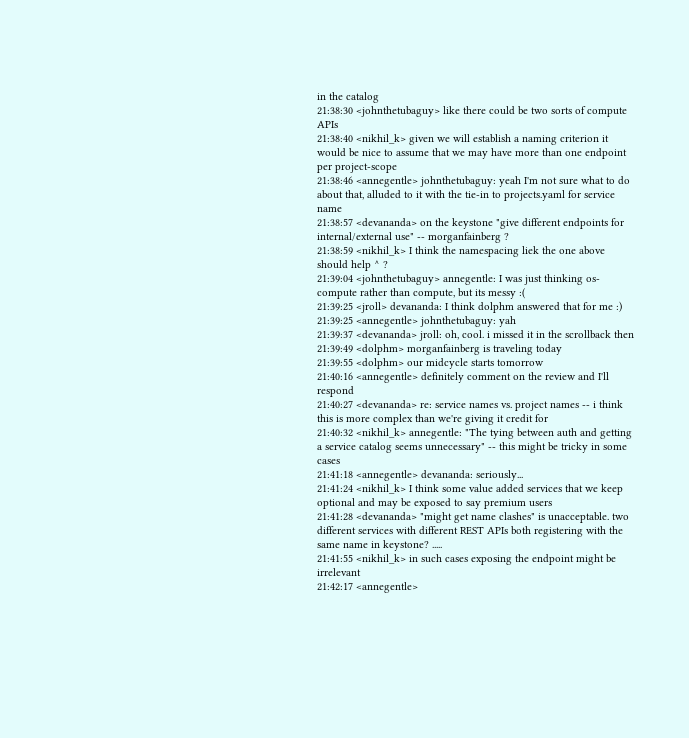in the catalog
21:38:30 <johnthetubaguy> like there could be two sorts of compute APIs
21:38:40 <nikhil_k> given we will establish a naming criterion it would be nice to assume that we may have more than one endpoint per project-scope
21:38:46 <annegentle> johnthetubaguy: yeah I'm not sure what to do about that, alluded to it with the tie-in to projects.yaml for service name
21:38:57 <devananda> on the keystone "give different endpoints for internal/external use" -- morganfainberg ?
21:38:59 <nikhil_k> I think the namespacing liek the one above should help ^ ?
21:39:04 <johnthetubaguy> annegentle: I was just thinking os-compute rather than compute, but its messy :(
21:39:25 <jroll> devananda: I think dolphm answered that for me :)
21:39:25 <annegentle> johnthetubaguy: yah
21:39:37 <devananda> jroll: oh, cool. i missed it in the scrollback then
21:39:49 <dolphm> morganfainberg is traveling today
21:39:55 <dolphm> our midcycle starts tomorrow
21:40:16 <annegentle> definitely comment on the review and I'll respond
21:40:27 <devananda> re: service names vs. project names -- i think this is more complex than we're giving it credit for
21:40:32 <nikhil_k> annegentle: "The tying between auth and getting a service catalog seems unnecessary" -- this might be tricky in some cases
21:41:18 <annegentle> devananda: seriously...
21:41:24 <nikhil_k> I think some value added services that we keep optional and may be exposed to say premium users
21:41:28 <devananda> "might get name clashes" is unacceptable. two different services with different REST APIs both registering with the same name in keystone? .....
21:41:55 <nikhil_k> in such cases exposing the endpoint might be irrelevant
21:42:17 <annegentle>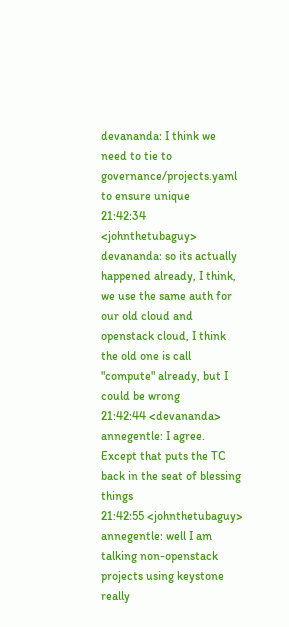devananda: I think we need to tie to governance/projects.yaml to ensure unique
21:42:34 <johnthetubaguy> devananda: so its actually happened already, I think, we use the same auth for our old cloud and openstack cloud, I think the old one is call "compute" already, but I could be wrong
21:42:44 <devananda> annegentle: I agree. Except that puts the TC back in the seat of blessing things
21:42:55 <johnthetubaguy> annegentle: well I am talking non-openstack projects using keystone really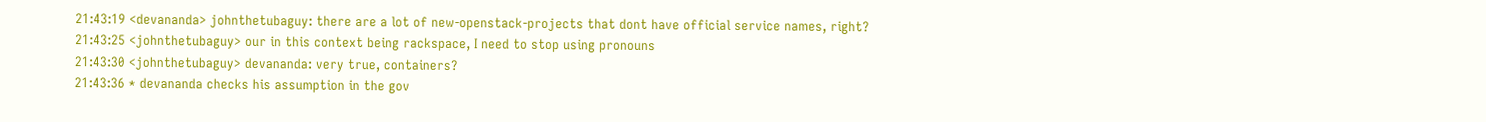21:43:19 <devananda> johnthetubaguy: there are a lot of new-openstack-projects that dont have official service names, right?
21:43:25 <johnthetubaguy> our in this context being rackspace, I need to stop using pronouns
21:43:30 <johnthetubaguy> devananda: very true, containers?
21:43:36 * devananda checks his assumption in the gov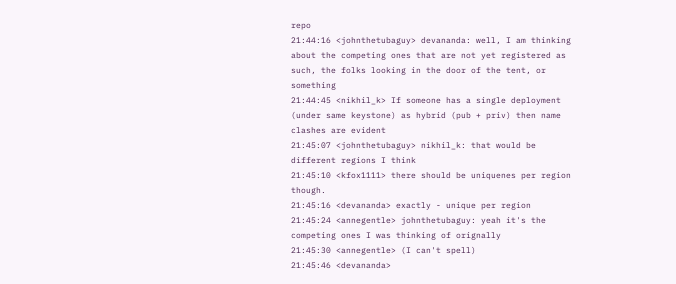repo
21:44:16 <johnthetubaguy> devananda: well, I am thinking about the competing ones that are not yet registered as such, the folks looking in the door of the tent, or something
21:44:45 <nikhil_k> If someone has a single deployment (under same keystone) as hybrid (pub + priv) then name clashes are evident
21:45:07 <johnthetubaguy> nikhil_k: that would be different regions I think
21:45:10 <kfox1111> there should be uniquenes per region though.
21:45:16 <devananda> exactly - unique per region
21:45:24 <annegentle> johnthetubaguy: yeah it's the competing ones I was thinking of orignally
21:45:30 <annegentle> (I can't spell)
21:45:46 <devananda>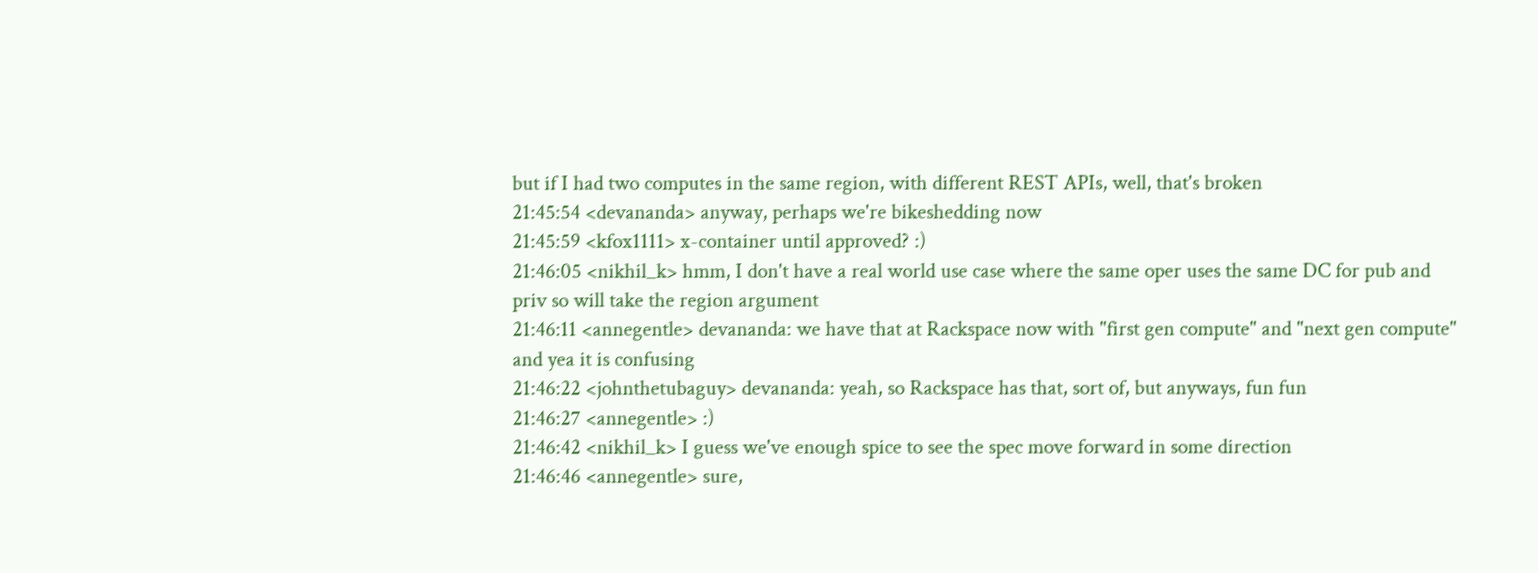but if I had two computes in the same region, with different REST APIs, well, that's broken
21:45:54 <devananda> anyway, perhaps we're bikeshedding now
21:45:59 <kfox1111> x-container until approved? :)
21:46:05 <nikhil_k> hmm, I don't have a real world use case where the same oper uses the same DC for pub and priv so will take the region argument
21:46:11 <annegentle> devananda: we have that at Rackspace now with "first gen compute" and "next gen compute" and yea it is confusing
21:46:22 <johnthetubaguy> devananda: yeah, so Rackspace has that, sort of, but anyways, fun fun
21:46:27 <annegentle> :)
21:46:42 <nikhil_k> I guess we've enough spice to see the spec move forward in some direction
21:46:46 <annegentle> sure,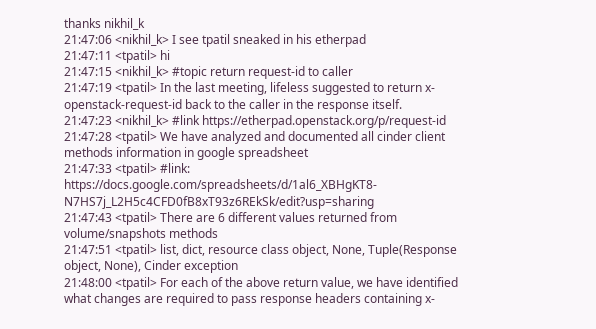thanks nikhil_k
21:47:06 <nikhil_k> I see tpatil sneaked in his etherpad
21:47:11 <tpatil> hi
21:47:15 <nikhil_k> #topic return request-id to caller
21:47:19 <tpatil> In the last meeting, lifeless suggested to return x-openstack-request-id back to the caller in the response itself.
21:47:23 <nikhil_k> #link https://etherpad.openstack.org/p/request-id
21:47:28 <tpatil> We have analyzed and documented all cinder client methods information in google spreadsheet
21:47:33 <tpatil> #link: https://docs.google.com/spreadsheets/d/1al6_XBHgKT8-N7HS7j_L2H5c4CFD0fB8xT93z6REkSk/edit?usp=sharing
21:47:43 <tpatil> There are 6 different values returned from volume/snapshots methods
21:47:51 <tpatil> list, dict, resource class object, None, Tuple(Response object, None), Cinder exception
21:48:00 <tpatil> For each of the above return value, we have identified what changes are required to pass response headers containing x-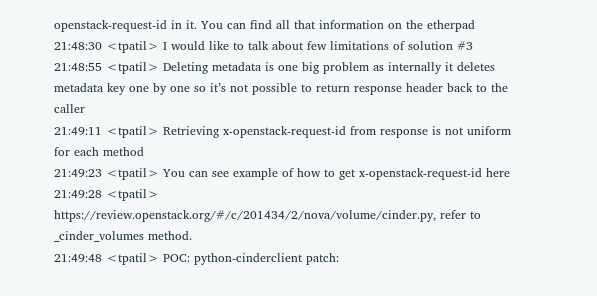openstack-request-id in it. You can find all that information on the etherpad
21:48:30 <tpatil> I would like to talk about few limitations of solution #3
21:48:55 <tpatil> Deleting metadata is one big problem as internally it deletes metadata key one by one so it’s not possible to return response header back to the caller
21:49:11 <tpatil> Retrieving x-openstack-request-id from response is not uniform for each method
21:49:23 <tpatil> You can see example of how to get x-openstack-request-id here
21:49:28 <tpatil> https://review.openstack.org/#/c/201434/2/nova/volume/cinder.py, refer to _cinder_volumes method.
21:49:48 <tpatil> POC: python-cinderclient patch: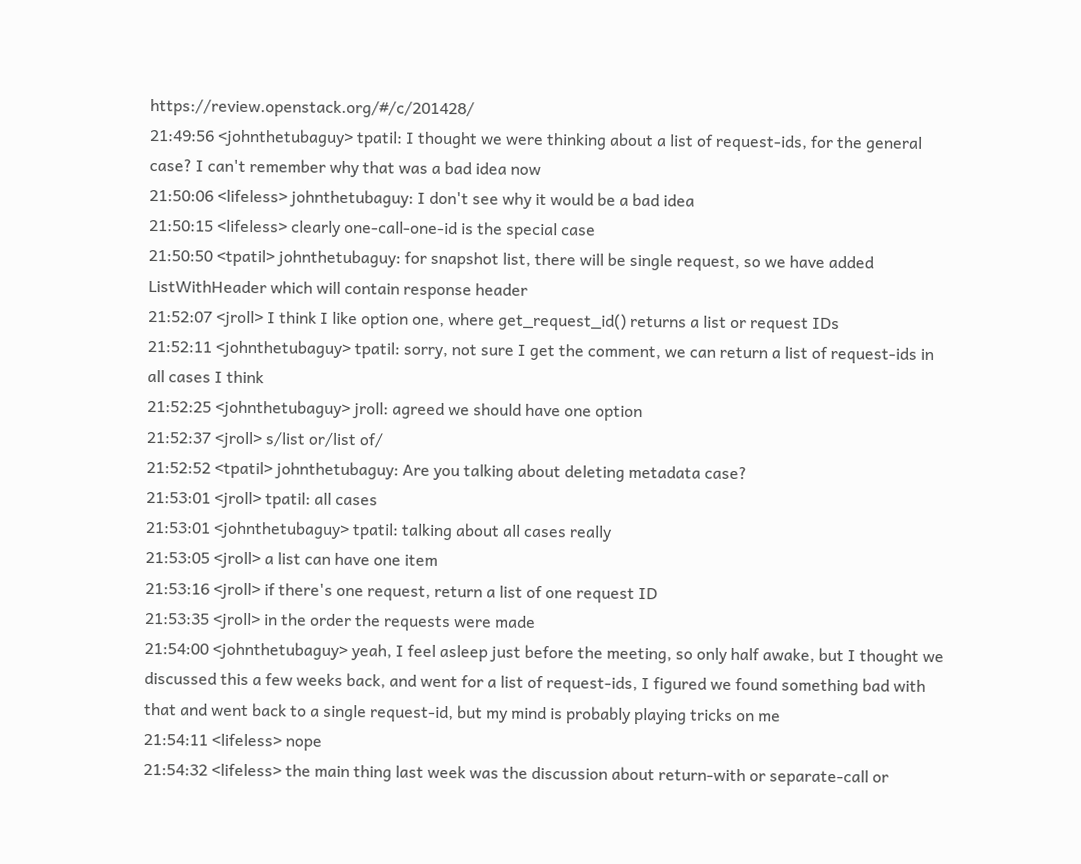https://review.openstack.org/#/c/201428/
21:49:56 <johnthetubaguy> tpatil: I thought we were thinking about a list of request-ids, for the general case? I can't remember why that was a bad idea now
21:50:06 <lifeless> johnthetubaguy: I don't see why it would be a bad idea
21:50:15 <lifeless> clearly one-call-one-id is the special case
21:50:50 <tpatil> johnthetubaguy: for snapshot list, there will be single request, so we have added ListWithHeader which will contain response header
21:52:07 <jroll> I think I like option one, where get_request_id() returns a list or request IDs
21:52:11 <johnthetubaguy> tpatil: sorry, not sure I get the comment, we can return a list of request-ids in all cases I think
21:52:25 <johnthetubaguy> jroll: agreed we should have one option
21:52:37 <jroll> s/list or/list of/
21:52:52 <tpatil> johnthetubaguy: Are you talking about deleting metadata case?
21:53:01 <jroll> tpatil: all cases
21:53:01 <johnthetubaguy> tpatil: talking about all cases really
21:53:05 <jroll> a list can have one item
21:53:16 <jroll> if there's one request, return a list of one request ID
21:53:35 <jroll> in the order the requests were made
21:54:00 <johnthetubaguy> yeah, I feel asleep just before the meeting, so only half awake, but I thought we discussed this a few weeks back, and went for a list of request-ids, I figured we found something bad with that and went back to a single request-id, but my mind is probably playing tricks on me
21:54:11 <lifeless> nope
21:54:32 <lifeless> the main thing last week was the discussion about return-with or separate-call or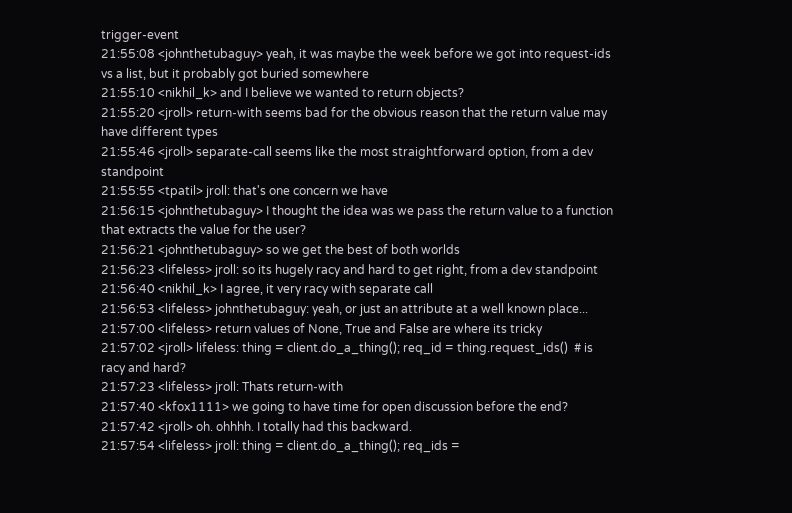trigger-event
21:55:08 <johnthetubaguy> yeah, it was maybe the week before we got into request-ids vs a list, but it probably got buried somewhere
21:55:10 <nikhil_k> and I believe we wanted to return objects?
21:55:20 <jroll> return-with seems bad for the obvious reason that the return value may have different types
21:55:46 <jroll> separate-call seems like the most straightforward option, from a dev standpoint
21:55:55 <tpatil> jroll: that's one concern we have
21:56:15 <johnthetubaguy> I thought the idea was we pass the return value to a function that extracts the value for the user?
21:56:21 <johnthetubaguy> so we get the best of both worlds
21:56:23 <lifeless> jroll: so its hugely racy and hard to get right, from a dev standpoint
21:56:40 <nikhil_k> I agree, it very racy with separate call
21:56:53 <lifeless> johnthetubaguy: yeah, or just an attribute at a well known place...
21:57:00 <lifeless> return values of None, True and False are where its tricky
21:57:02 <jroll> lifeless: thing = client.do_a_thing(); req_id = thing.request_ids()  # is racy and hard?
21:57:23 <lifeless> jroll: Thats return-with
21:57:40 <kfox1111> we going to have time for open discussion before the end?
21:57:42 <jroll> oh. ohhhh. I totally had this backward.
21:57:54 <lifeless> jroll: thing = client.do_a_thing(); req_ids =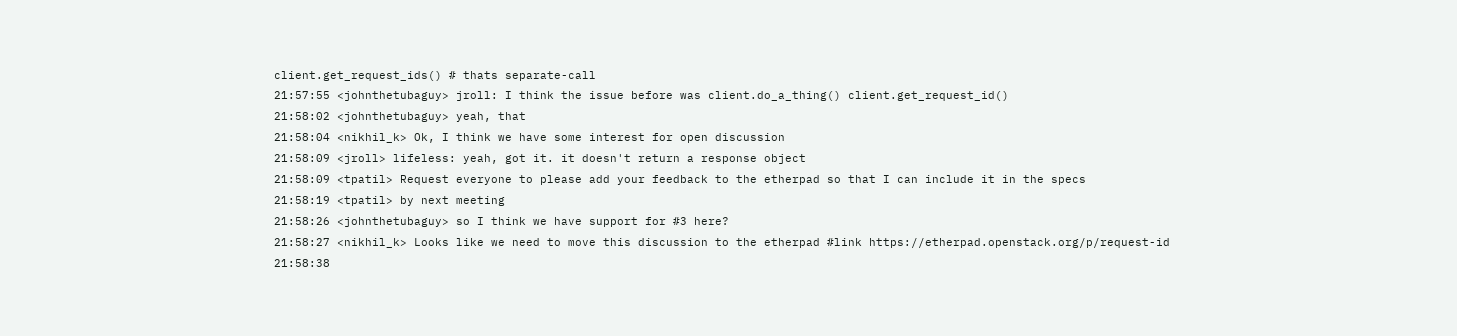client.get_request_ids() # thats separate-call
21:57:55 <johnthetubaguy> jroll: I think the issue before was client.do_a_thing() client.get_request_id()
21:58:02 <johnthetubaguy> yeah, that
21:58:04 <nikhil_k> Ok, I think we have some interest for open discussion
21:58:09 <jroll> lifeless: yeah, got it. it doesn't return a response object
21:58:09 <tpatil> Request everyone to please add your feedback to the etherpad so that I can include it in the specs
21:58:19 <tpatil> by next meeting
21:58:26 <johnthetubaguy> so I think we have support for #3 here?
21:58:27 <nikhil_k> Looks like we need to move this discussion to the etherpad #link https://etherpad.openstack.org/p/request-id
21:58:38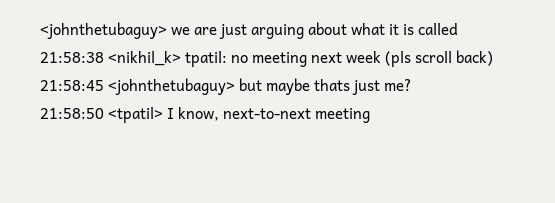<johnthetubaguy> we are just arguing about what it is called
21:58:38 <nikhil_k> tpatil: no meeting next week (pls scroll back)
21:58:45 <johnthetubaguy> but maybe thats just me?
21:58:50 <tpatil> I know, next-to-next meeting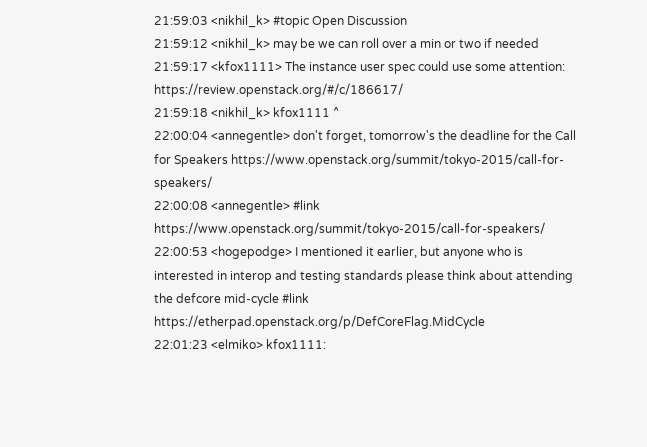21:59:03 <nikhil_k> #topic Open Discussion
21:59:12 <nikhil_k> may be we can roll over a min or two if needed
21:59:17 <kfox1111> The instance user spec could use some attention: https://review.openstack.org/#/c/186617/
21:59:18 <nikhil_k> kfox1111 ^
22:00:04 <annegentle> don't forget, tomorrow's the deadline for the Call for Speakers https://www.openstack.org/summit/tokyo-2015/call-for-speakers/
22:00:08 <annegentle> #link https://www.openstack.org/summit/tokyo-2015/call-for-speakers/
22:00:53 <hogepodge> I mentioned it earlier, but anyone who is interested in interop and testing standards please think about attending the defcore mid-cycle #link https://etherpad.openstack.org/p/DefCoreFlag.MidCycle
22:01:23 <elmiko> kfox1111: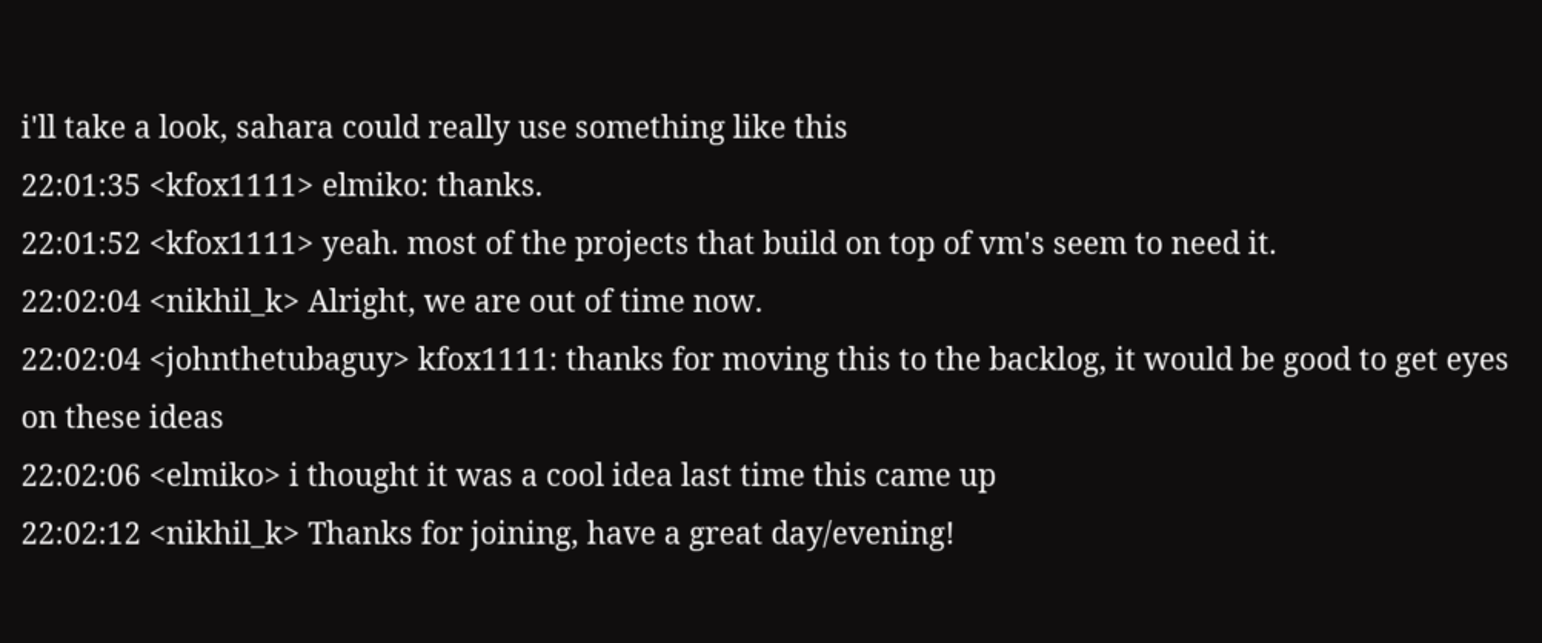i'll take a look, sahara could really use something like this
22:01:35 <kfox1111> elmiko: thanks.
22:01:52 <kfox1111> yeah. most of the projects that build on top of vm's seem to need it.
22:02:04 <nikhil_k> Alright, we are out of time now.
22:02:04 <johnthetubaguy> kfox1111: thanks for moving this to the backlog, it would be good to get eyes on these ideas
22:02:06 <elmiko> i thought it was a cool idea last time this came up
22:02:12 <nikhil_k> Thanks for joining, have a great day/evening!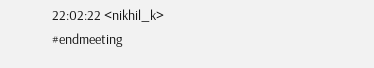22:02:22 <nikhil_k> #endmeeting